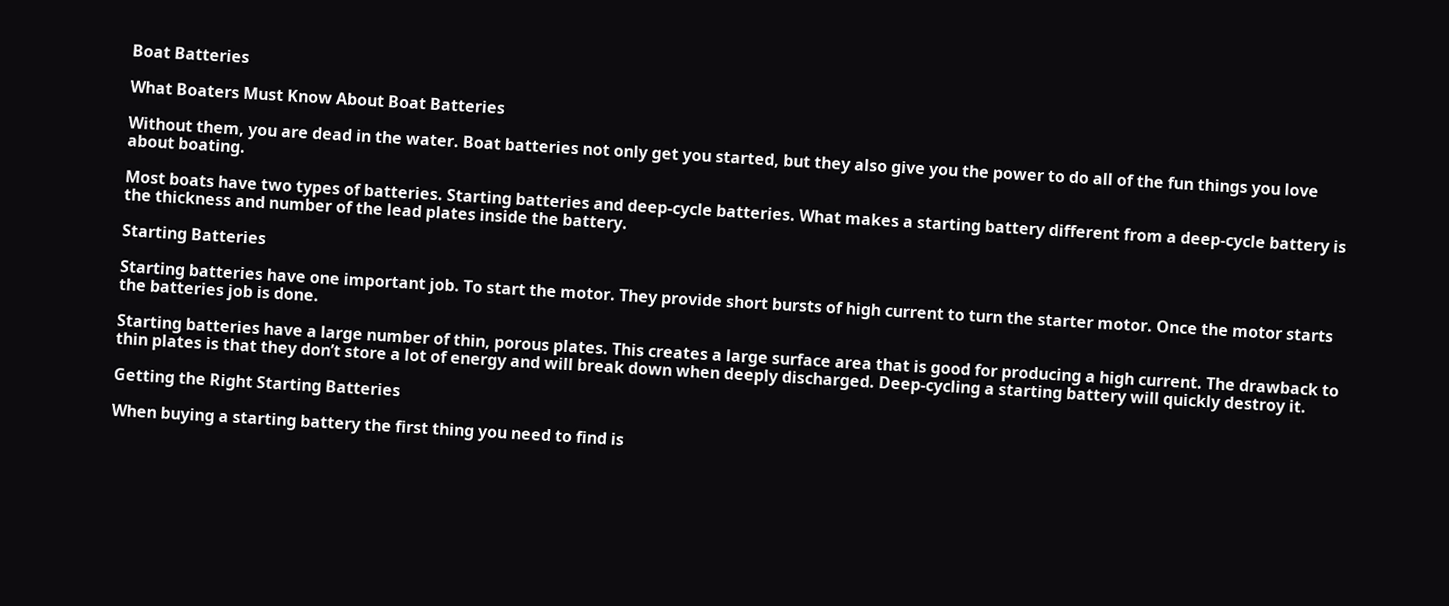Boat Batteries

What Boaters Must Know About Boat Batteries

Without them, you are dead in the water. Boat batteries not only get you started, but they also give you the power to do all of the fun things you love about boating.

Most boats have two types of batteries. Starting batteries and deep-cycle batteries. What makes a starting battery different from a deep-cycle battery is the thickness and number of the lead plates inside the battery.

Starting Batteries

Starting batteries have one important job. To start the motor. They provide short bursts of high current to turn the starter motor. Once the motor starts the batteries job is done.

Starting batteries have a large number of thin, porous plates. This creates a large surface area that is good for producing a high current. The drawback to thin plates is that they don’t store a lot of energy and will break down when deeply discharged. Deep-cycling a starting battery will quickly destroy it.

Getting the Right Starting Batteries

When buying a starting battery the first thing you need to find is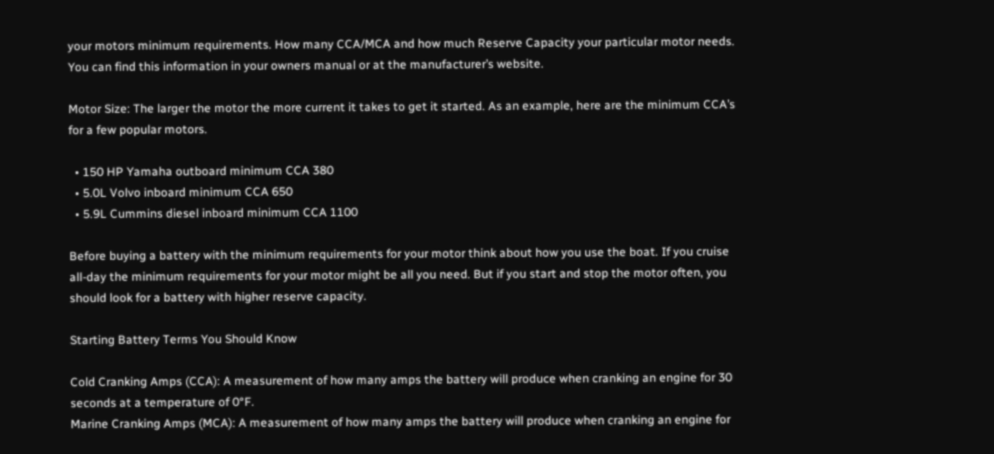your motors minimum requirements. How many CCA/MCA and how much Reserve Capacity your particular motor needs. You can find this information in your owners manual or at the manufacturer’s website.

Motor Size: The larger the motor the more current it takes to get it started. As an example, here are the minimum CCA’s for a few popular motors.

  • 150 HP Yamaha outboard minimum CCA 380
  • 5.0L Volvo inboard minimum CCA 650
  • 5.9L Cummins diesel inboard minimum CCA 1100

Before buying a battery with the minimum requirements for your motor think about how you use the boat. If you cruise all-day the minimum requirements for your motor might be all you need. But if you start and stop the motor often, you should look for a battery with higher reserve capacity.

Starting Battery Terms You Should Know

Cold Cranking Amps (CCA): A measurement of how many amps the battery will produce when cranking an engine for 30 seconds at a temperature of 0°F.
Marine Cranking Amps (MCA): A measurement of how many amps the battery will produce when cranking an engine for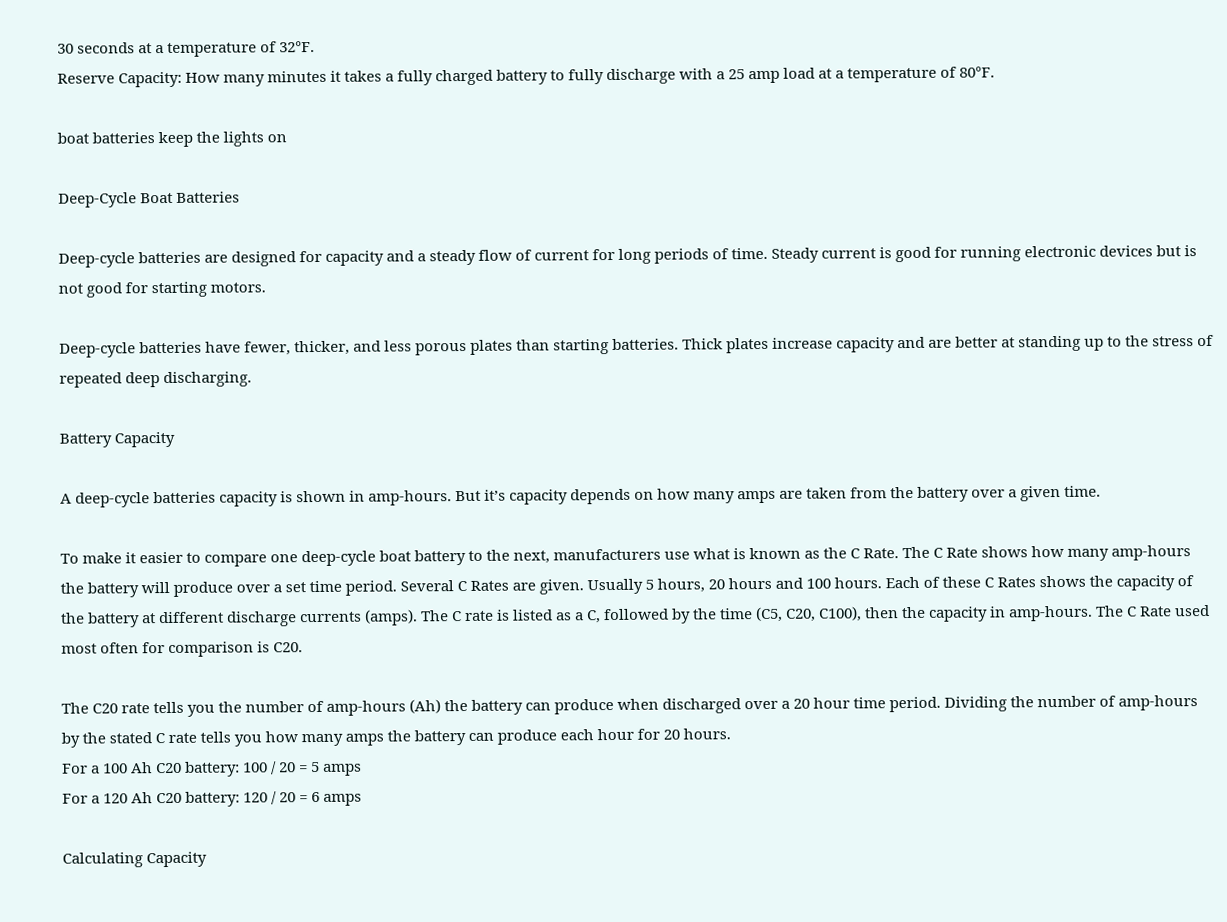30 seconds at a temperature of 32°F.
Reserve Capacity: How many minutes it takes a fully charged battery to fully discharge with a 25 amp load at a temperature of 80°F.

boat batteries keep the lights on

Deep-Cycle Boat Batteries

Deep-cycle batteries are designed for capacity and a steady flow of current for long periods of time. Steady current is good for running electronic devices but is not good for starting motors.

Deep-cycle batteries have fewer, thicker, and less porous plates than starting batteries. Thick plates increase capacity and are better at standing up to the stress of repeated deep discharging.

Battery Capacity

A deep-cycle batteries capacity is shown in amp-hours. But it’s capacity depends on how many amps are taken from the battery over a given time.

To make it easier to compare one deep-cycle boat battery to the next, manufacturers use what is known as the C Rate. The C Rate shows how many amp-hours the battery will produce over a set time period. Several C Rates are given. Usually 5 hours, 20 hours and 100 hours. Each of these C Rates shows the capacity of the battery at different discharge currents (amps). The C rate is listed as a C, followed by the time (C5, C20, C100), then the capacity in amp-hours. The C Rate used most often for comparison is C20.

The C20 rate tells you the number of amp-hours (Ah) the battery can produce when discharged over a 20 hour time period. Dividing the number of amp-hours by the stated C rate tells you how many amps the battery can produce each hour for 20 hours.
For a 100 Ah C20 battery: 100 / 20 = 5 amps
For a 120 Ah C20 battery: 120 / 20 = 6 amps

Calculating Capacity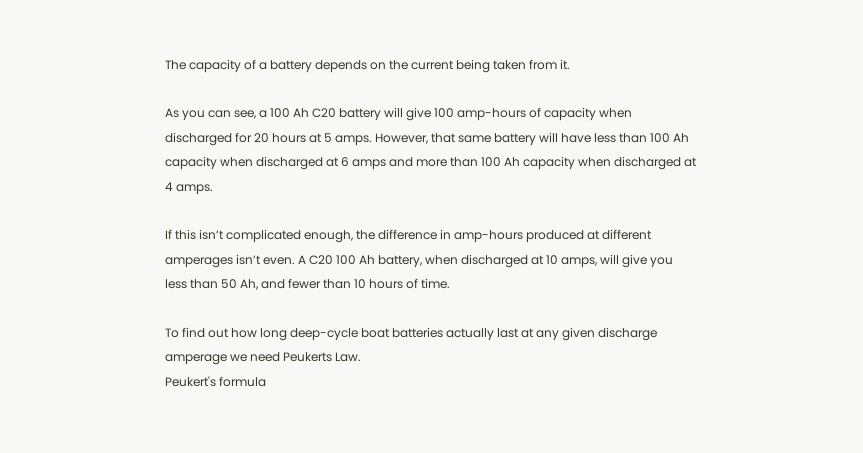The capacity of a battery depends on the current being taken from it.

As you can see, a 100 Ah C20 battery will give 100 amp-hours of capacity when discharged for 20 hours at 5 amps. However, that same battery will have less than 100 Ah capacity when discharged at 6 amps and more than 100 Ah capacity when discharged at 4 amps.

If this isn’t complicated enough, the difference in amp-hours produced at different amperages isn’t even. A C20 100 Ah battery, when discharged at 10 amps, will give you less than 50 Ah, and fewer than 10 hours of time.

To find out how long deep-cycle boat batteries actually last at any given discharge amperage we need Peukerts Law.
Peukert's formula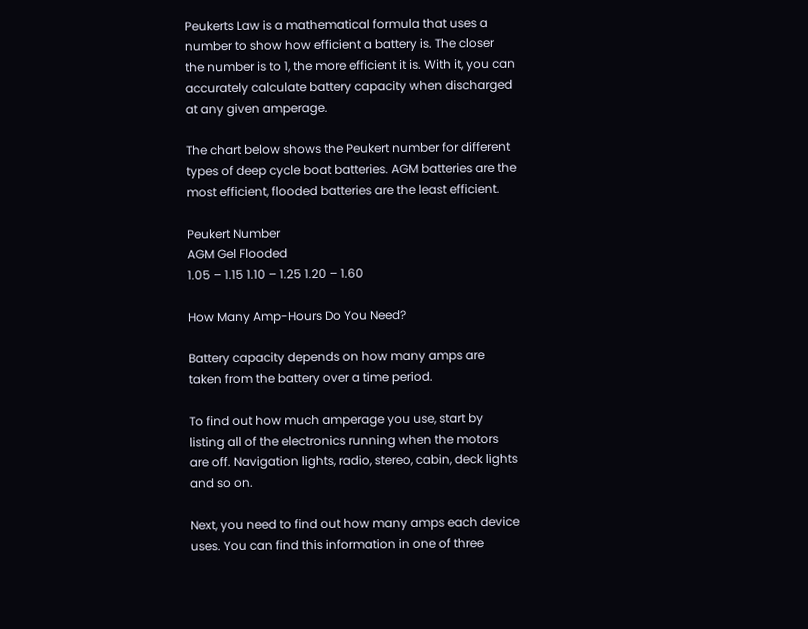Peukerts Law is a mathematical formula that uses a number to show how efficient a battery is. The closer the number is to 1, the more efficient it is. With it, you can accurately calculate battery capacity when discharged at any given amperage.

The chart below shows the Peukert number for different types of deep cycle boat batteries. AGM batteries are the most efficient, flooded batteries are the least efficient.

Peukert Number
AGM Gel Flooded
1.05 – 1.15 1.10 – 1.25 1.20 – 1.60

How Many Amp-Hours Do You Need?

Battery capacity depends on how many amps are taken from the battery over a time period.

To find out how much amperage you use, start by listing all of the electronics running when the motors are off. Navigation lights, radio, stereo, cabin, deck lights and so on.

Next, you need to find out how many amps each device uses. You can find this information in one of three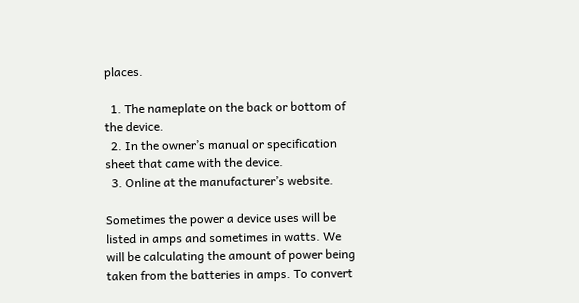places.

  1. The nameplate on the back or bottom of the device.
  2. In the owner’s manual or specification sheet that came with the device.
  3. Online at the manufacturer’s website.

Sometimes the power a device uses will be listed in amps and sometimes in watts. We will be calculating the amount of power being taken from the batteries in amps. To convert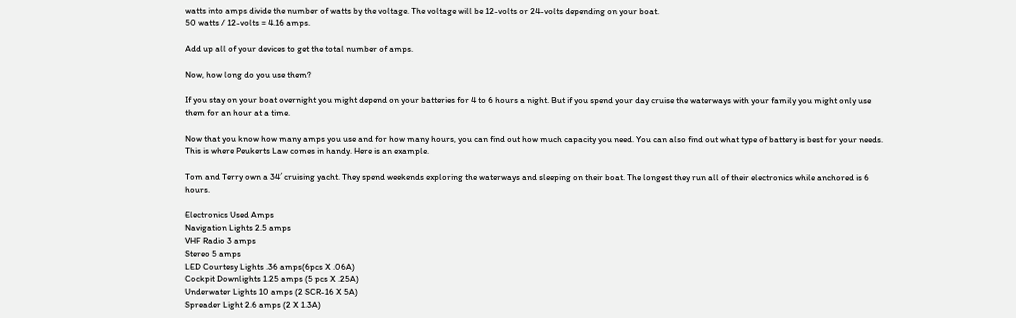watts into amps divide the number of watts by the voltage. The voltage will be 12-volts or 24-volts depending on your boat.
50 watts / 12-volts = 4.16 amps.

Add up all of your devices to get the total number of amps.

Now, how long do you use them?

If you stay on your boat overnight you might depend on your batteries for 4 to 6 hours a night. But if you spend your day cruise the waterways with your family you might only use them for an hour at a time.

Now that you know how many amps you use and for how many hours, you can find out how much capacity you need. You can also find out what type of battery is best for your needs. This is where Peukerts Law comes in handy. Here is an example.

Tom and Terry own a 34′ cruising yacht. They spend weekends exploring the waterways and sleeping on their boat. The longest they run all of their electronics while anchored is 6 hours.

Electronics Used Amps
Navigation Lights 2.5 amps
VHF Radio 3 amps
Stereo 5 amps
LED Courtesy Lights .36 amps(6pcs X .06A)
Cockpit Downlights 1.25 amps (5 pcs X .25A)
Underwater Lights 10 amps (2 SCR-16 X 5A)
Spreader Light 2.6 amps (2 X 1.3A)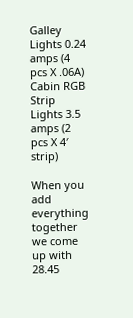Galley Lights 0.24 amps (4 pcs X .06A)
Cabin RGB Strip Lights 3.5 amps (2 pcs X 4′ strip)

When you add everything together we come up with 28.45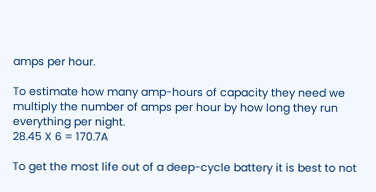amps per hour.

To estimate how many amp-hours of capacity they need we multiply the number of amps per hour by how long they run everything per night.
28.45 X 6 = 170.7A

To get the most life out of a deep-cycle battery it is best to not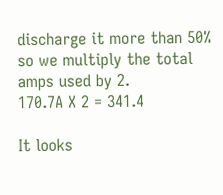discharge it more than 50% so we multiply the total amps used by 2.
170.7A X 2 = 341.4

It looks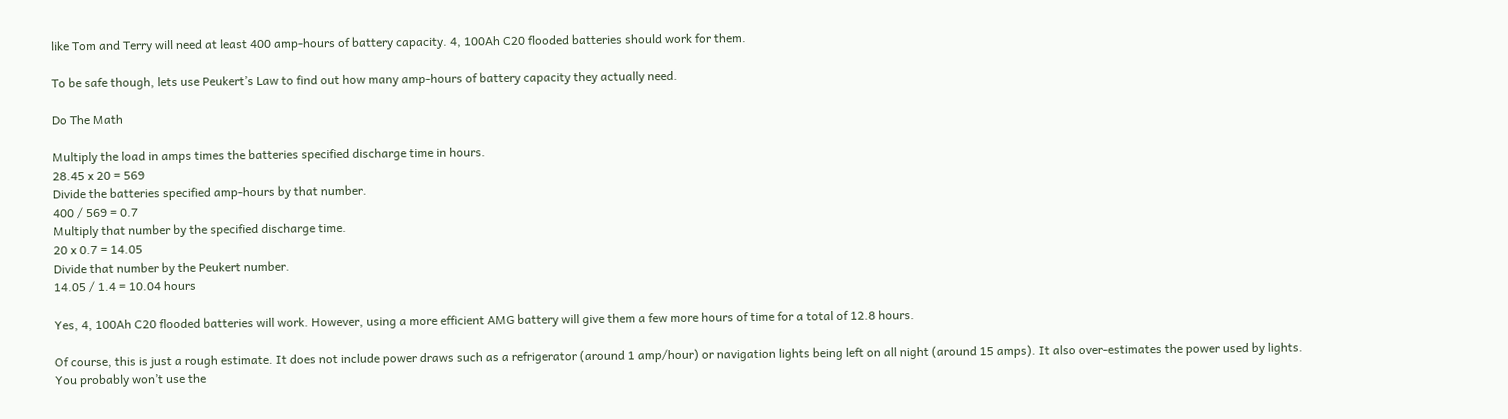like Tom and Terry will need at least 400 amp-hours of battery capacity. 4, 100Ah C20 flooded batteries should work for them.

To be safe though, lets use Peukert’s Law to find out how many amp-hours of battery capacity they actually need.

Do The Math

Multiply the load in amps times the batteries specified discharge time in hours.
28.45 x 20 = 569
Divide the batteries specified amp-hours by that number.
400 / 569 = 0.7
Multiply that number by the specified discharge time.
20 x 0.7 = 14.05
Divide that number by the Peukert number.
14.05 / 1.4 = 10.04 hours

Yes, 4, 100Ah C20 flooded batteries will work. However, using a more efficient AMG battery will give them a few more hours of time for a total of 12.8 hours.

Of course, this is just a rough estimate. It does not include power draws such as a refrigerator (around 1 amp/hour) or navigation lights being left on all night (around 15 amps). It also over-estimates the power used by lights. You probably won’t use the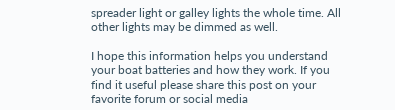spreader light or galley lights the whole time. All other lights may be dimmed as well.

I hope this information helps you understand your boat batteries and how they work. If you find it useful please share this post on your favorite forum or social media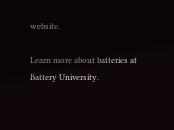website.

Learn more about batteries at Battery University.